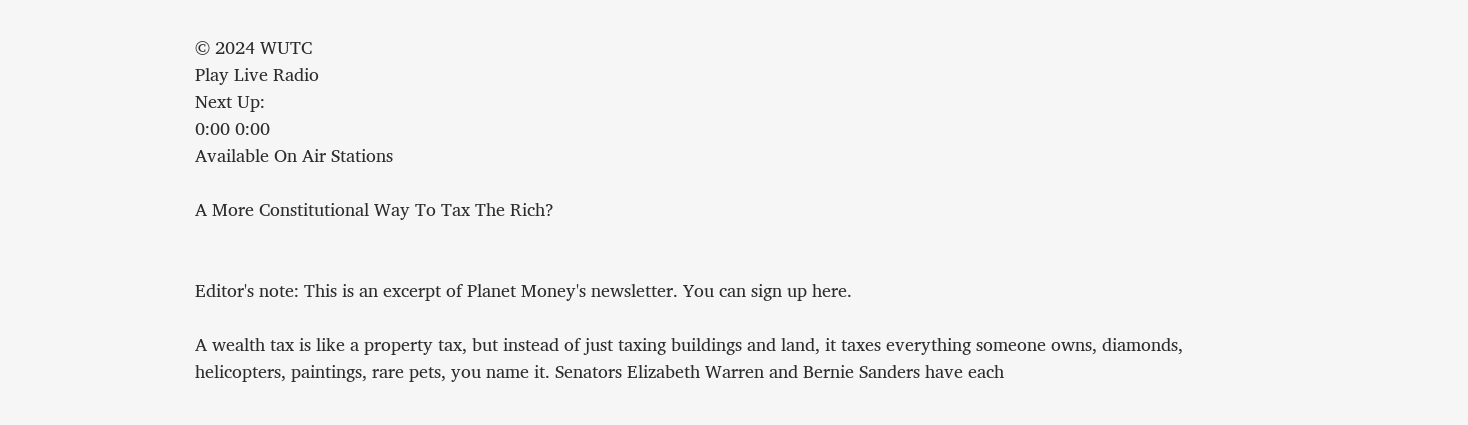© 2024 WUTC
Play Live Radio
Next Up:
0:00 0:00
Available On Air Stations

A More Constitutional Way To Tax The Rich?


Editor's note: This is an excerpt of Planet Money's newsletter. You can sign up here.

A wealth tax is like a property tax, but instead of just taxing buildings and land, it taxes everything someone owns, diamonds, helicopters, paintings, rare pets, you name it. Senators Elizabeth Warren and Bernie Sanders have each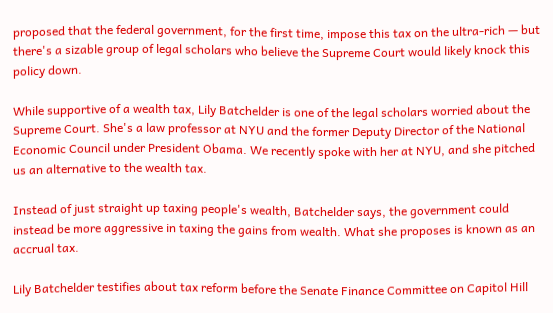proposed that the federal government, for the first time, impose this tax on the ultra-rich — but there's a sizable group of legal scholars who believe the Supreme Court would likely knock this policy down.

While supportive of a wealth tax, Lily Batchelder is one of the legal scholars worried about the Supreme Court. She's a law professor at NYU and the former Deputy Director of the National Economic Council under President Obama. We recently spoke with her at NYU, and she pitched us an alternative to the wealth tax.

Instead of just straight up taxing people's wealth, Batchelder says, the government could instead be more aggressive in taxing the gains from wealth. What she proposes is known as an accrual tax.

Lily Batchelder testifies about tax reform before the Senate Finance Committee on Capitol Hill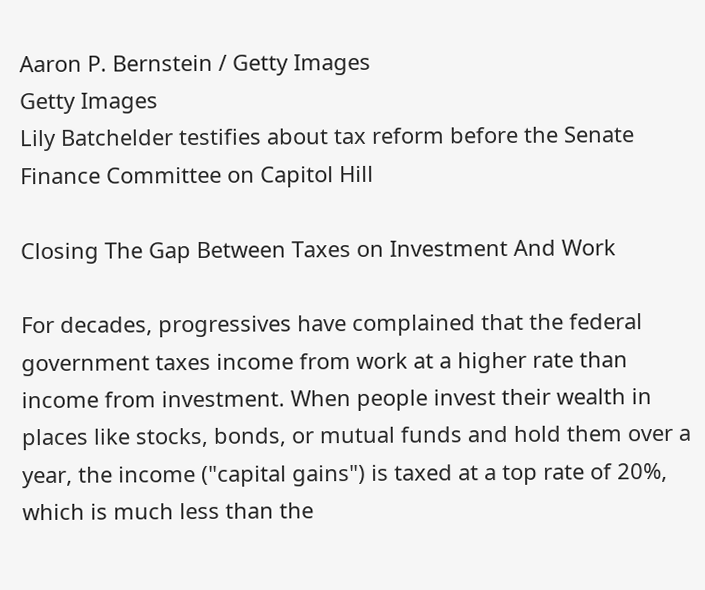Aaron P. Bernstein / Getty Images
Getty Images
Lily Batchelder testifies about tax reform before the Senate Finance Committee on Capitol Hill

Closing The Gap Between Taxes on Investment And Work

For decades, progressives have complained that the federal government taxes income from work at a higher rate than income from investment. When people invest their wealth in places like stocks, bonds, or mutual funds and hold them over a year, the income ("capital gains") is taxed at a top rate of 20%, which is much less than the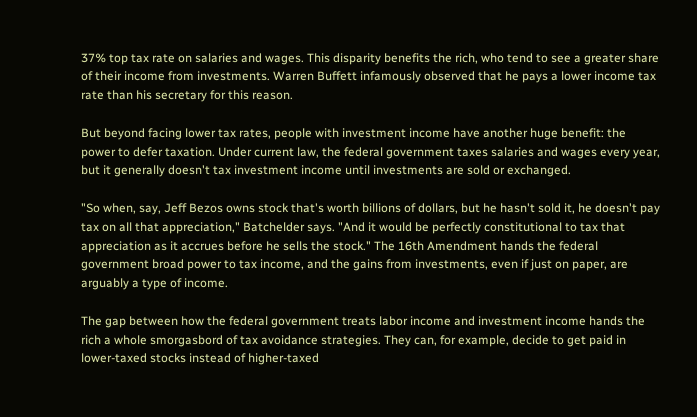37% top tax rate on salaries and wages. This disparity benefits the rich, who tend to see a greater share of their income from investments. Warren Buffett infamously observed that he pays a lower income tax rate than his secretary for this reason.

But beyond facing lower tax rates, people with investment income have another huge benefit: the power to defer taxation. Under current law, the federal government taxes salaries and wages every year, but it generally doesn't tax investment income until investments are sold or exchanged.

"So when, say, Jeff Bezos owns stock that's worth billions of dollars, but he hasn't sold it, he doesn't pay tax on all that appreciation," Batchelder says. "And it would be perfectly constitutional to tax that appreciation as it accrues before he sells the stock." The 16th Amendment hands the federal government broad power to tax income, and the gains from investments, even if just on paper, are arguably a type of income.

The gap between how the federal government treats labor income and investment income hands the rich a whole smorgasbord of tax avoidance strategies. They can, for example, decide to get paid in lower-taxed stocks instead of higher-taxed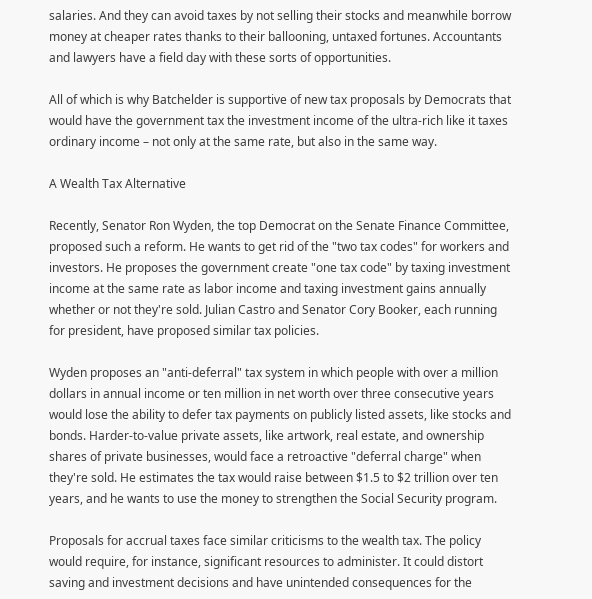salaries. And they can avoid taxes by not selling their stocks and meanwhile borrow money at cheaper rates thanks to their ballooning, untaxed fortunes. Accountants and lawyers have a field day with these sorts of opportunities.

All of which is why Batchelder is supportive of new tax proposals by Democrats that would have the government tax the investment income of the ultra-rich like it taxes ordinary income – not only at the same rate, but also in the same way.

A Wealth Tax Alternative

Recently, Senator Ron Wyden, the top Democrat on the Senate Finance Committee, proposed such a reform. He wants to get rid of the "two tax codes" for workers and investors. He proposes the government create "one tax code" by taxing investment income at the same rate as labor income and taxing investment gains annually whether or not they're sold. Julian Castro and Senator Cory Booker, each running for president, have proposed similar tax policies.

Wyden proposes an "anti-deferral" tax system in which people with over a million dollars in annual income or ten million in net worth over three consecutive years would lose the ability to defer tax payments on publicly listed assets, like stocks and bonds. Harder-to-value private assets, like artwork, real estate, and ownership shares of private businesses, would face a retroactive "deferral charge" when they're sold. He estimates the tax would raise between $1.5 to $2 trillion over ten years, and he wants to use the money to strengthen the Social Security program.

Proposals for accrual taxes face similar criticisms to the wealth tax. The policy would require, for instance, significant resources to administer. It could distort saving and investment decisions and have unintended consequences for the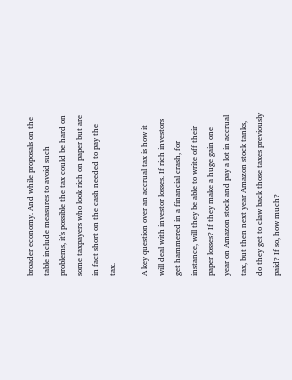broader economy. And while proposals on the table include measures to avoid such problems, it's possible the tax could be hard on some taxpayers who look rich on paper but are in fact short on the cash needed to pay the tax.

A key question over an accrual tax is how it will deal with investor losses. If rich investors get hammered in a financial crash, for instance, will they be able to write off their paper losses? If they make a huge gain one year on Amazon stock and pay a lot in accrual tax, but then next year Amazon stock tanks, do they get to claw back those taxes previously paid? If so, how much?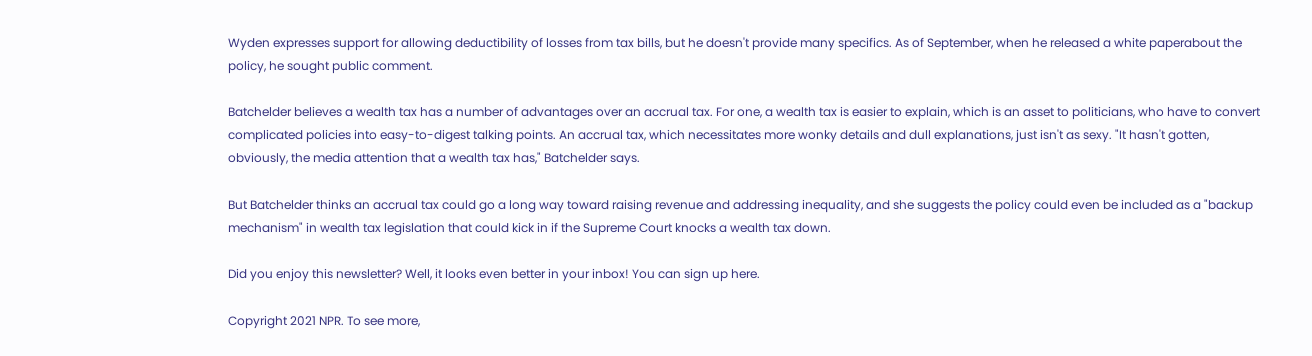Wyden expresses support for allowing deductibility of losses from tax bills, but he doesn't provide many specifics. As of September, when he released a white paperabout the policy, he sought public comment.

Batchelder believes a wealth tax has a number of advantages over an accrual tax. For one, a wealth tax is easier to explain, which is an asset to politicians, who have to convert complicated policies into easy-to-digest talking points. An accrual tax, which necessitates more wonky details and dull explanations, just isn't as sexy. "It hasn't gotten, obviously, the media attention that a wealth tax has," Batchelder says.

But Batchelder thinks an accrual tax could go a long way toward raising revenue and addressing inequality, and she suggests the policy could even be included as a "backup mechanism" in wealth tax legislation that could kick in if the Supreme Court knocks a wealth tax down.

Did you enjoy this newsletter? Well, it looks even better in your inbox! You can sign up here.

Copyright 2021 NPR. To see more,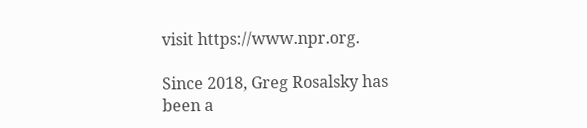visit https://www.npr.org.

Since 2018, Greg Rosalsky has been a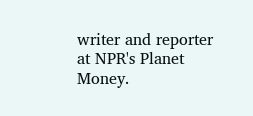writer and reporter at NPR's Planet Money.